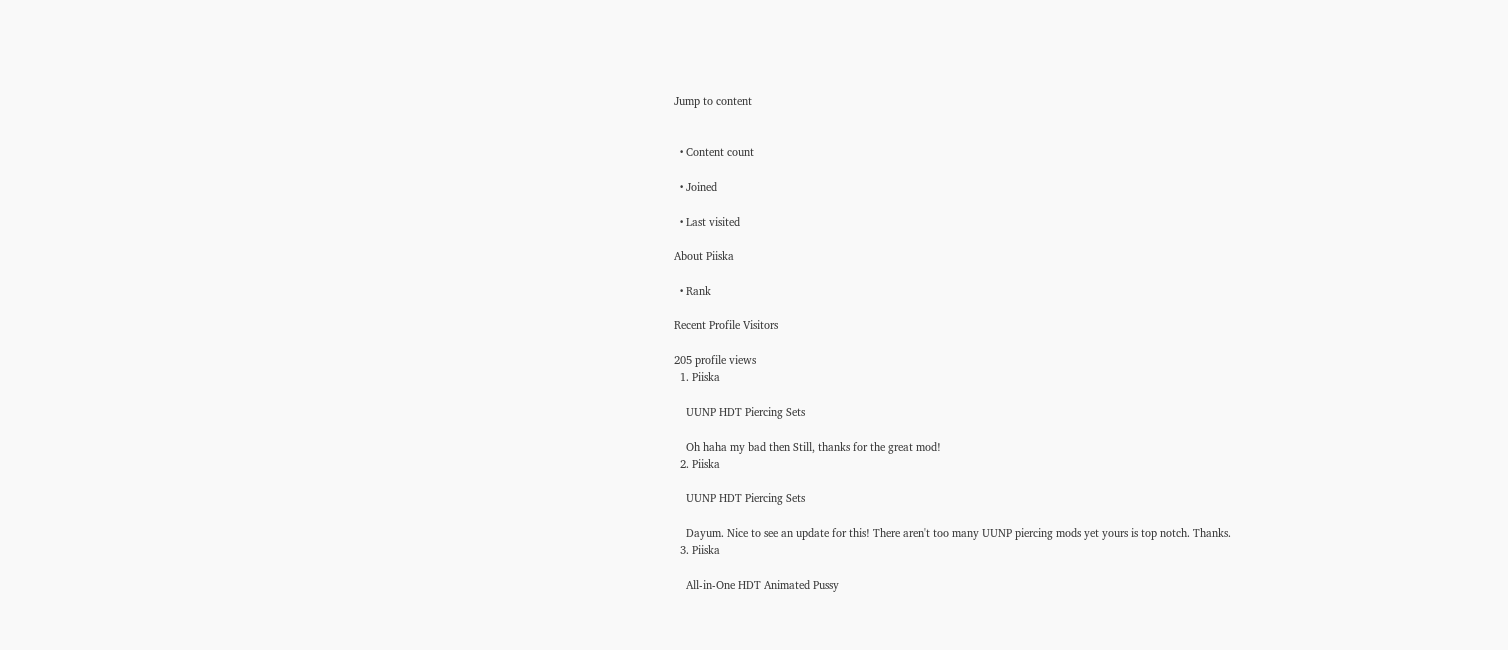Jump to content


  • Content count

  • Joined

  • Last visited

About Piiska

  • Rank

Recent Profile Visitors

205 profile views
  1. Piiska

    UUNP HDT Piercing Sets

    Oh haha my bad then Still, thanks for the great mod!
  2. Piiska

    UUNP HDT Piercing Sets

    Dayum. Nice to see an update for this! There aren't too many UUNP piercing mods yet yours is top notch. Thanks.
  3. Piiska

    All-in-One HDT Animated Pussy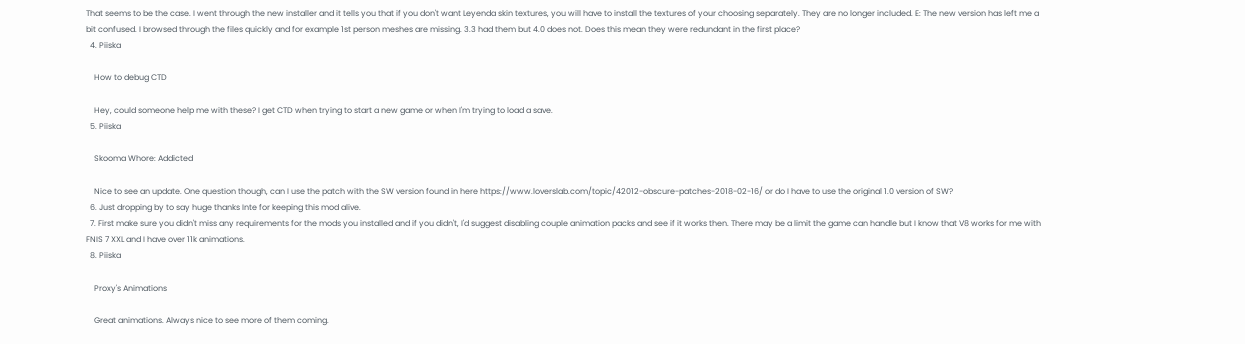That seems to be the case. I went through the new installer and it tells you that if you don't want Leyenda skin textures, you will have to install the textures of your choosing separately. They are no longer included. E: The new version has left me a bit confused. I browsed through the files quickly and for example 1st person meshes are missing. 3.3 had them but 4.0 does not. Does this mean they were redundant in the first place?
  4. Piiska

    How to debug CTD

    Hey, could someone help me with these? I get CTD when trying to start a new game or when I'm trying to load a save.
  5. Piiska

    Skooma Whore: Addicted

    Nice to see an update. One question though, can I use the patch with the SW version found in here https://www.loverslab.com/topic/42012-obscure-patches-2018-02-16/ or do I have to use the original 1.0 version of SW?
  6. Just dropping by to say huge thanks Inte for keeping this mod alive.
  7. First make sure you didn't miss any requirements for the mods you installed and if you didn't, I'd suggest disabling couple animation packs and see if it works then. There may be a limit the game can handle but I know that V8 works for me with FNIS 7 XXL and I have over 11k animations.
  8. Piiska

    Proxy's Animations

    Great animations. Always nice to see more of them coming.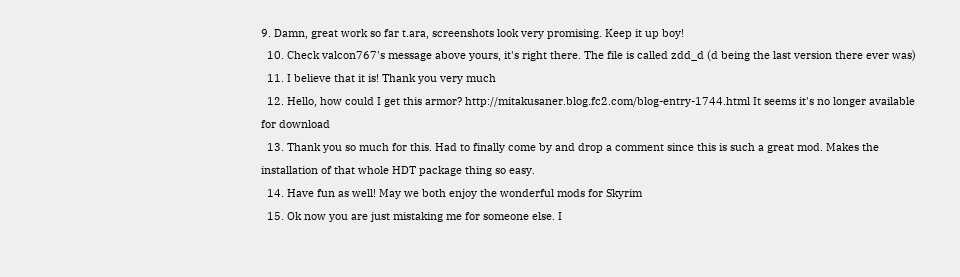9. Damn, great work so far t.ara, screenshots look very promising. Keep it up boy!
  10. Check valcon767's message above yours, it's right there. The file is called zdd_d (d being the last version there ever was)
  11. I believe that it is! Thank you very much
  12. Hello, how could I get this armor? http://mitakusaner.blog.fc2.com/blog-entry-1744.html It seems it's no longer available for download
  13. Thank you so much for this. Had to finally come by and drop a comment since this is such a great mod. Makes the installation of that whole HDT package thing so easy.
  14. Have fun as well! May we both enjoy the wonderful mods for Skyrim
  15. Ok now you are just mistaking me for someone else. I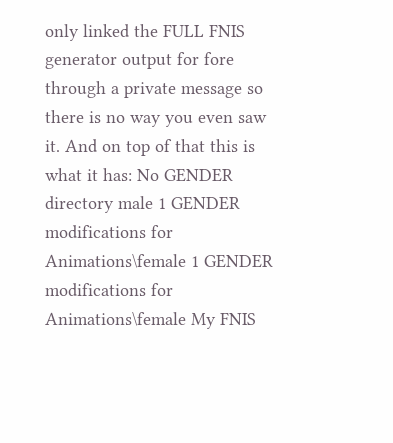only linked the FULL FNIS generator output for fore through a private message so there is no way you even saw it. And on top of that this is what it has: No GENDER directory male 1 GENDER modifications for Animations\female 1 GENDER modifications for Animations\female My FNIS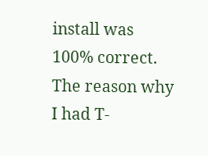install was 100% correct. The reason why I had T-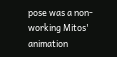pose was a non-working Mitos' animation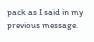pack as I said in my previous message.